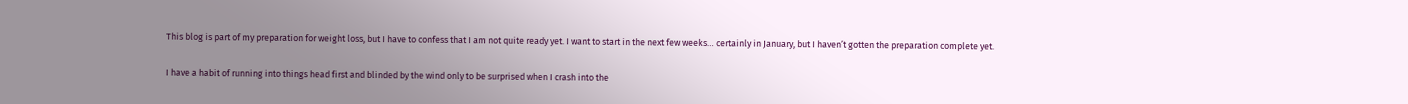This blog is part of my preparation for weight loss, but I have to confess that I am not quite ready yet. I want to start in the next few weeks… certainly in January, but I haven’t gotten the preparation complete yet.

I have a habit of running into things head first and blinded by the wind only to be surprised when I crash into the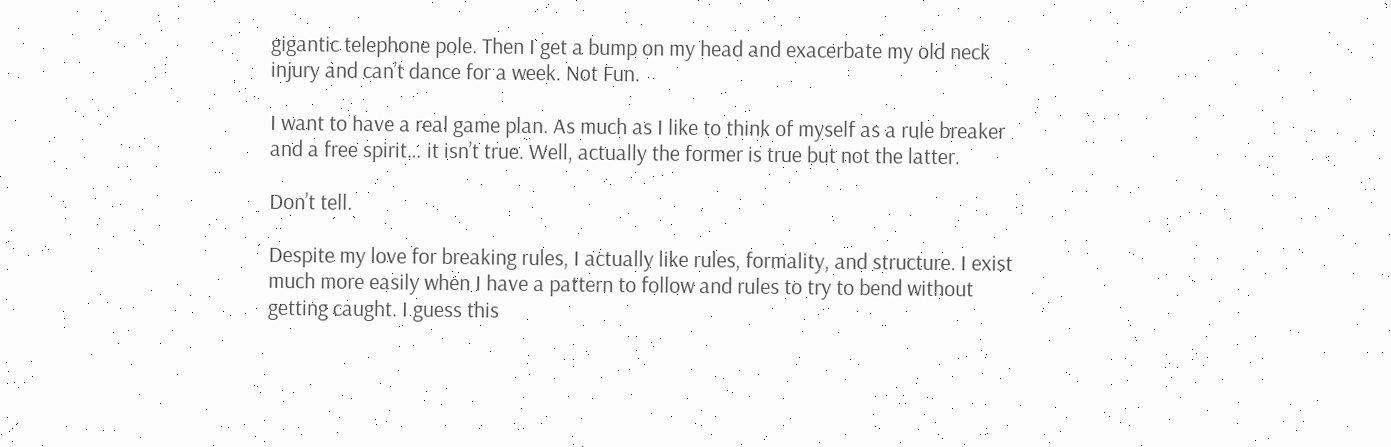gigantic telephone pole. Then I get a bump on my head and exacerbate my old neck injury and can’t dance for a week. Not Fun.

I want to have a real game plan. As much as I like to think of myself as a rule breaker and a free spirit… it isn’t true. Well, actually the former is true but not the latter.

Don’t tell.

Despite my love for breaking rules, I actually like rules, formality, and structure. I exist much more easily when I have a pattern to follow and rules to try to bend without getting caught. I guess this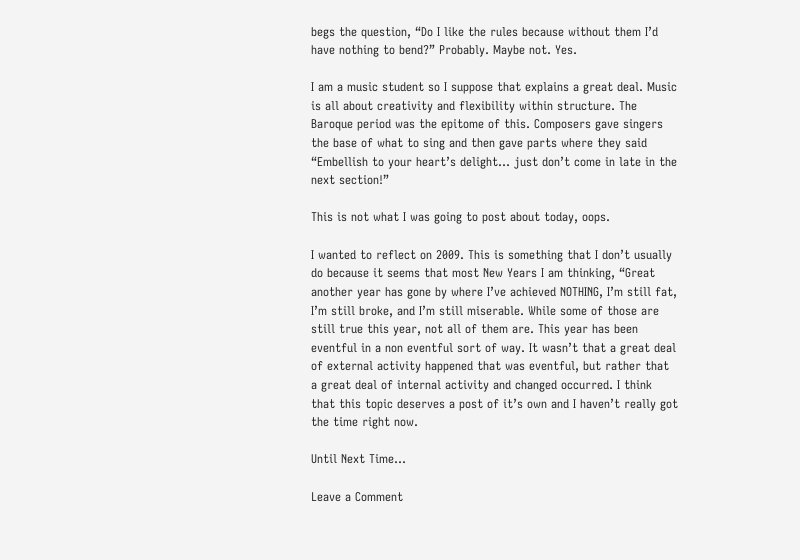begs the question, “Do I like the rules because without them I’d have nothing to bend?” Probably. Maybe not. Yes.

I am a music student so I suppose that explains a great deal. Music is all about creativity and flexibility within structure. The Baroque period was the epitome of this. Composers gave singers the base of what to sing and then gave parts where they said “Embellish to your heart’s delight… just don’t come in late in the next section!”

This is not what I was going to post about today, oops.

I wanted to reflect on 2009. This is something that I don’t usually do because it seems that most New Years I am thinking, “Great another year has gone by where I’ve achieved NOTHING, I’m still fat, I’m still broke, and I’m still miserable. While some of those are still true this year, not all of them are. This year has been eventful in a non eventful sort of way. It wasn’t that a great deal of external activity happened that was eventful, but rather that a great deal of internal activity and changed occurred. I think that this topic deserves a post of it’s own and I haven’t really got the time right now.

Until Next Time…

Leave a Comment